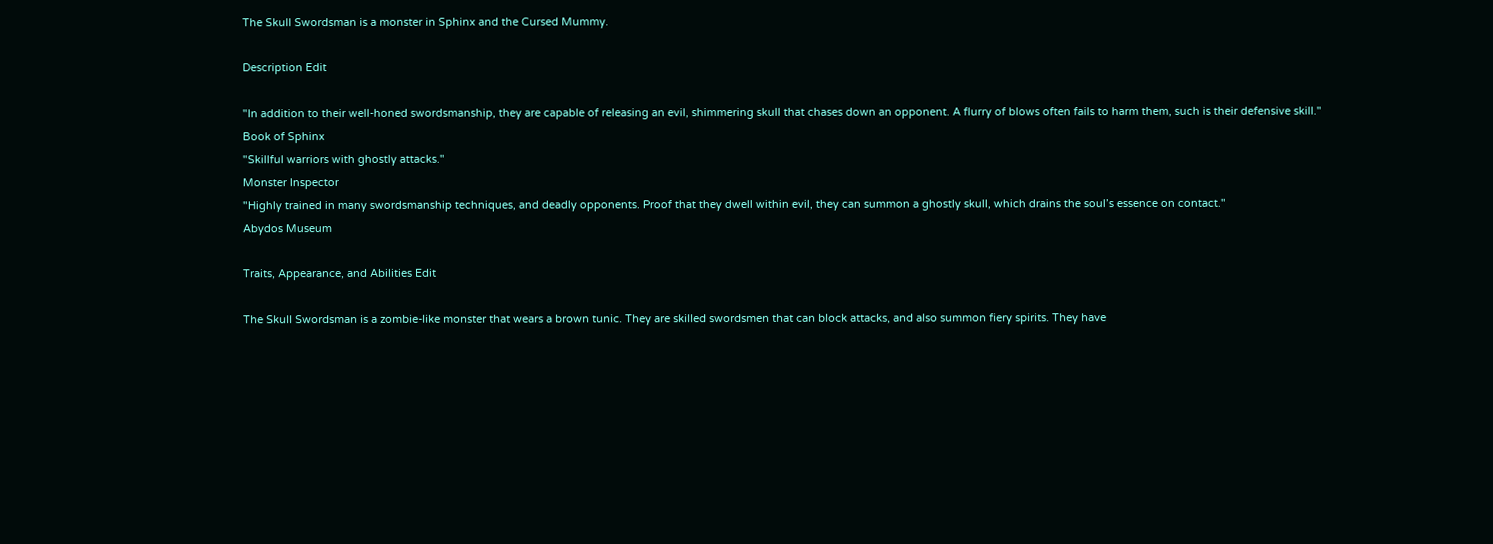The Skull Swordsman is a monster in Sphinx and the Cursed Mummy.

Description Edit

"In addition to their well-honed swordsmanship, they are capable of releasing an evil, shimmering skull that chases down an opponent. A flurry of blows often fails to harm them, such is their defensive skill."
Book of Sphinx
"Skillful warriors with ghostly attacks."
Monster Inspector
"Highly trained in many swordsmanship techniques, and deadly opponents. Proof that they dwell within evil, they can summon a ghostly skull, which drains the soul’s essence on contact."
Abydos Museum

Traits, Appearance, and Abilities Edit

The Skull Swordsman is a zombie-like monster that wears a brown tunic. They are skilled swordsmen that can block attacks, and also summon fiery spirits. They have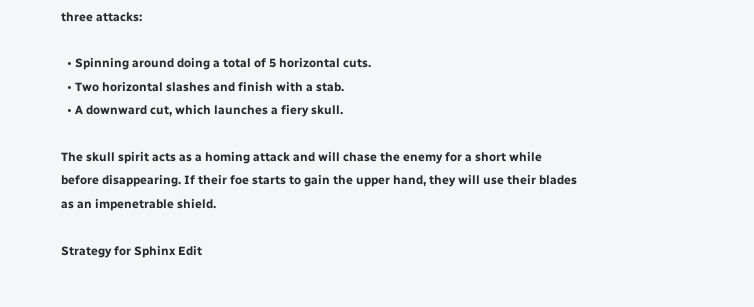three attacks:

  • Spinning around doing a total of 5 horizontal cuts.
  • Two horizontal slashes and finish with a stab.
  • A downward cut, which launches a fiery skull.

The skull spirit acts as a homing attack and will chase the enemy for a short while before disappearing. If their foe starts to gain the upper hand, they will use their blades as an impenetrable shield.

Strategy for Sphinx Edit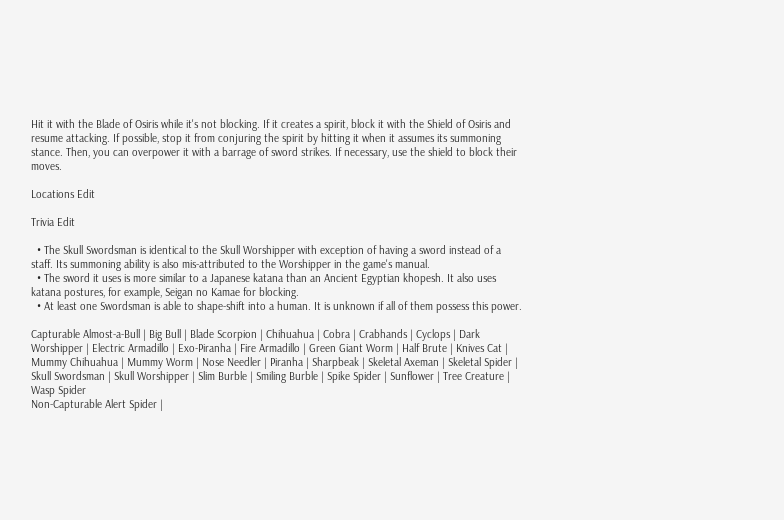Hit it with the Blade of Osiris while it's not blocking. If it creates a spirit, block it with the Shield of Osiris and resume attacking. If possible, stop it from conjuring the spirit by hitting it when it assumes its summoning stance. Then, you can overpower it with a barrage of sword strikes. If necessary, use the shield to block their moves.

Locations Edit

Trivia Edit

  • The Skull Swordsman is identical to the Skull Worshipper with exception of having a sword instead of a staff. Its summoning ability is also mis-attributed to the Worshipper in the game's manual.
  • The sword it uses is more similar to a Japanese katana than an Ancient Egyptian khopesh. It also uses katana postures, for example, Seigan no Kamae for blocking.
  • At least one Swordsman is able to shape-shift into a human. It is unknown if all of them possess this power.

Capturable Almost-a-Bull | Big Bull | Blade Scorpion | Chihuahua | Cobra | Crabhands | Cyclops | Dark Worshipper | Electric Armadillo | Exo-Piranha | Fire Armadillo | Green Giant Worm | Half Brute | Knives Cat | Mummy Chihuahua | Mummy Worm | Nose Needler | Piranha | Sharpbeak | Skeletal Axeman | Skeletal Spider | Skull Swordsman | Skull Worshipper | Slim Burble | Smiling Burble | Spike Spider | Sunflower | Tree Creature | Wasp Spider
Non-Capturable Alert Spider |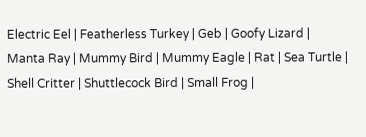Electric Eel | Featherless Turkey | Geb | Goofy Lizard | Manta Ray | Mummy Bird | Mummy Eagle | Rat | Sea Turtle | Shell Critter | Shuttlecock Bird | Small Frog |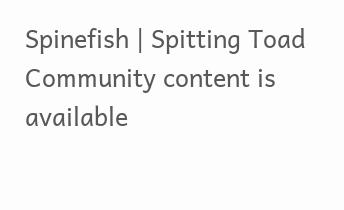Spinefish | Spitting Toad
Community content is available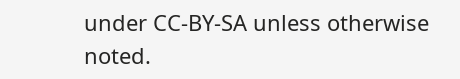under CC-BY-SA unless otherwise noted.